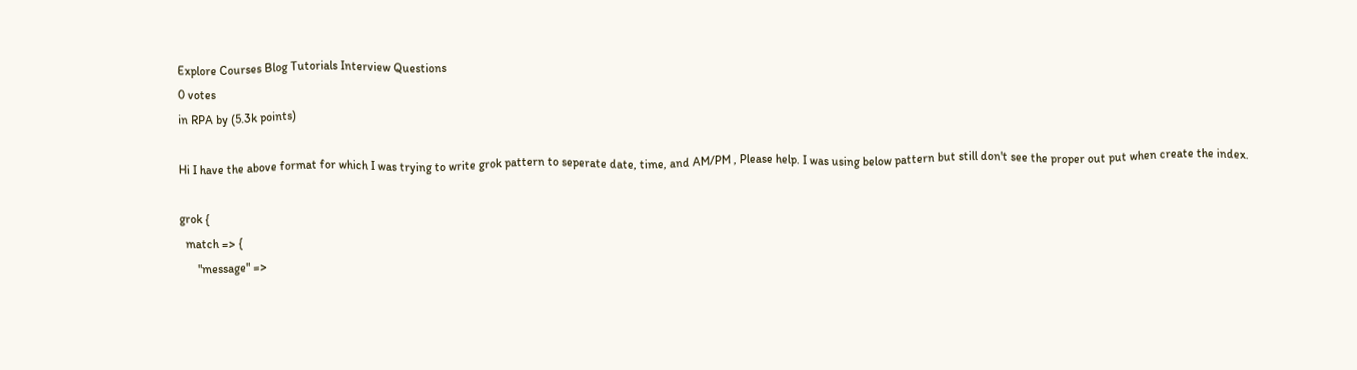Explore Courses Blog Tutorials Interview Questions
0 votes
in RPA by (5.3k points)

Hi I have the above format for which I was trying to write grok pattern to seperate date, time, and AM/PM , Please help. I was using below pattern but still don't see the proper out put when create the index.

grok {
  match => {
      "message" =>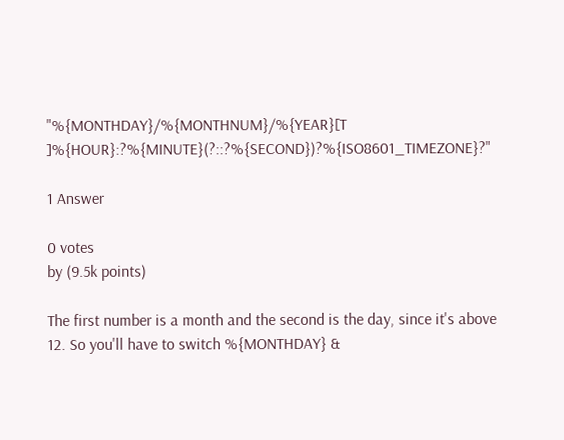"%{MONTHDAY}/%{MONTHNUM}/%{YEAR}[T ]%{HOUR}:?%{MINUTE}(?::?%{SECOND})?%{ISO8601_TIMEZONE}?"

1 Answer

0 votes
by (9.5k points)

The first number is a month and the second is the day, since it's above 12. So you'll have to switch %{MONTHDAY} &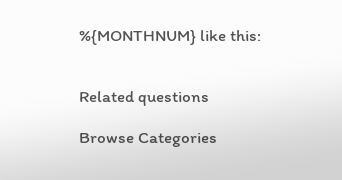%{MONTHNUM} like this:


Related questions

Browse Categories